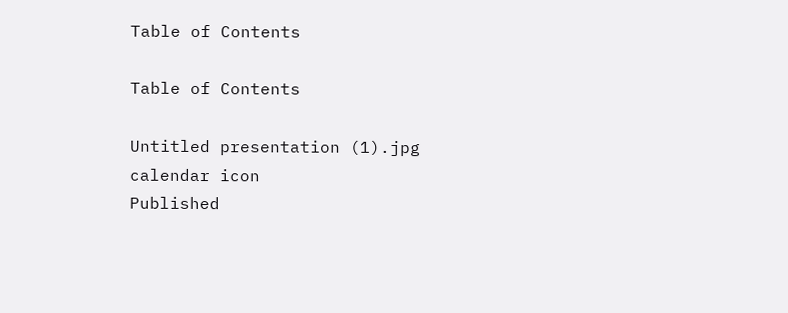Table of Contents

Table of Contents

Untitled presentation (1).jpg
calendar icon
Published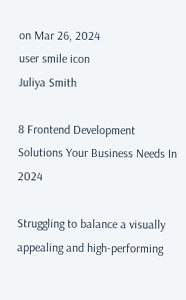on Mar 26, 2024
user smile icon
Juliya Smith

8 Frontend Development Solutions Your Business Needs In 2024

Struggling to balance a visually appealing and high-performing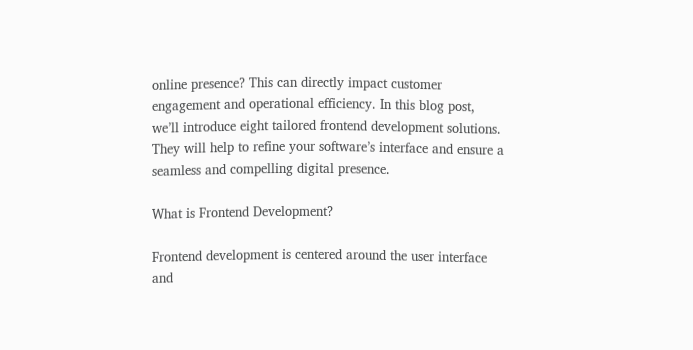online presence? This can directly impact customer engagement and operational efficiency. In this blog post, we’ll introduce eight tailored frontend development solutions. They will help to refine your software’s interface and ensure a seamless and compelling digital presence.

What is Frontend Development?

Frontend development is centered around the user interface and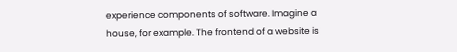experience components of software. Imagine a house, for example. The frontend of a website is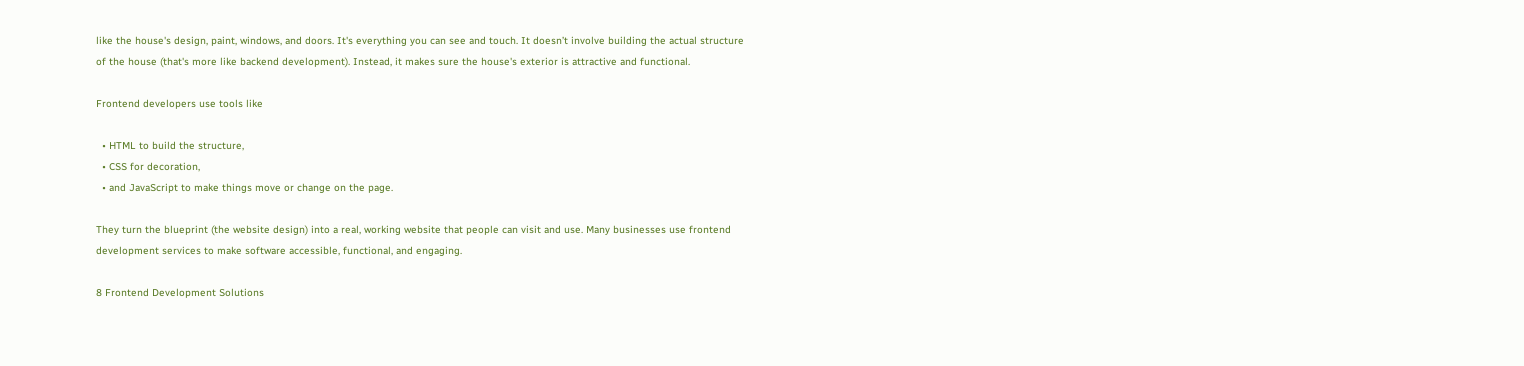like the house's design, paint, windows, and doors. It's everything you can see and touch. It doesn’t involve building the actual structure of the house (that's more like backend development). Instead, it makes sure the house's exterior is attractive and functional.

Frontend developers use tools like

  • HTML to build the structure,
  • CSS for decoration,
  • and JavaScript to make things move or change on the page.

They turn the blueprint (the website design) into a real, working website that people can visit and use. Many businesses use frontend development services to make software accessible, functional, and engaging.

8 Frontend Development Solutions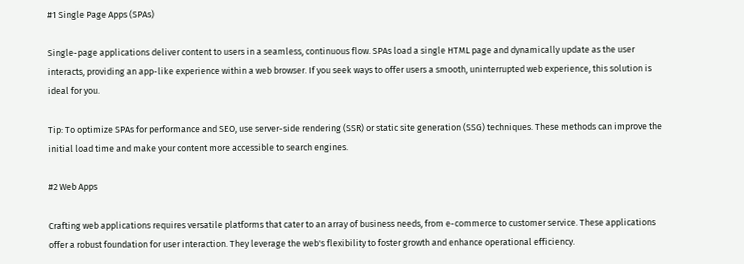#1 Single Page Apps (SPAs)

Single-page applications deliver content to users in a seamless, continuous flow. SPAs load a single HTML page and dynamically update as the user interacts, providing an app-like experience within a web browser. If you seek ways to offer users a smooth, uninterrupted web experience, this solution is ideal for you.

Tip: To optimize SPAs for performance and SEO, use server-side rendering (SSR) or static site generation (SSG) techniques. These methods can improve the initial load time and make your content more accessible to search engines.

#2 Web Apps

Crafting web applications requires versatile platforms that cater to an array of business needs, from e-commerce to customer service. These applications offer a robust foundation for user interaction. They leverage the web's flexibility to foster growth and enhance operational efficiency.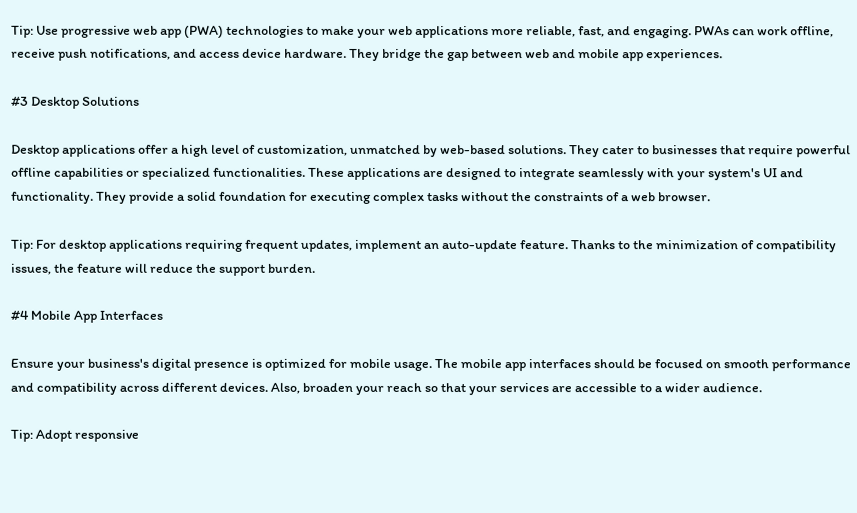Tip: Use progressive web app (PWA) technologies to make your web applications more reliable, fast, and engaging. PWAs can work offline, receive push notifications, and access device hardware. They bridge the gap between web and mobile app experiences.

#3 Desktop Solutions

Desktop applications offer a high level of customization, unmatched by web-based solutions. They cater to businesses that require powerful offline capabilities or specialized functionalities. These applications are designed to integrate seamlessly with your system's UI and functionality. They provide a solid foundation for executing complex tasks without the constraints of a web browser.

Tip: For desktop applications requiring frequent updates, implement an auto-update feature. Thanks to the minimization of compatibility issues, the feature will reduce the support burden.

#4 Mobile App Interfaces

Ensure your business's digital presence is optimized for mobile usage. The mobile app interfaces should be focused on smooth performance and compatibility across different devices. Also, broaden your reach so that your services are accessible to a wider audience.

Tip: Adopt responsive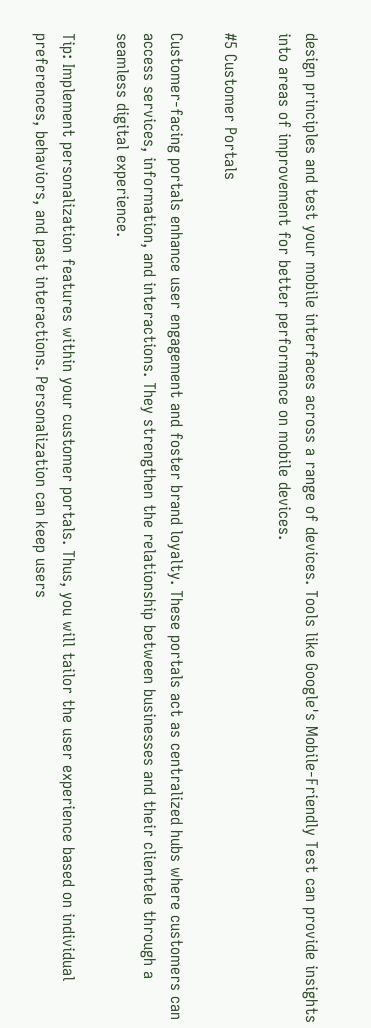design principles and test your mobile interfaces across a range of devices. Tools like Google's Mobile-Friendly Test can provide insights into areas of improvement for better performance on mobile devices.

#5 Customer Portals

Customer-facing portals enhance user engagement and foster brand loyalty. These portals act as centralized hubs where customers can access services, information, and interactions. They strengthen the relationship between businesses and their clientele through a seamless digital experience.

Tip: Implement personalization features within your customer portals. Thus, you will tailor the user experience based on individual preferences, behaviors, and past interactions. Personalization can keep users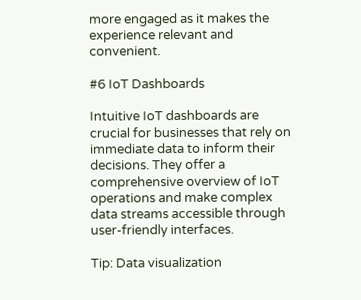more engaged as it makes the experience relevant and convenient.

#6 IoT Dashboards

Intuitive IoT dashboards are crucial for businesses that rely on immediate data to inform their decisions. They offer a comprehensive overview of IoT operations and make complex data streams accessible through user-friendly interfaces.

Tip: Data visualization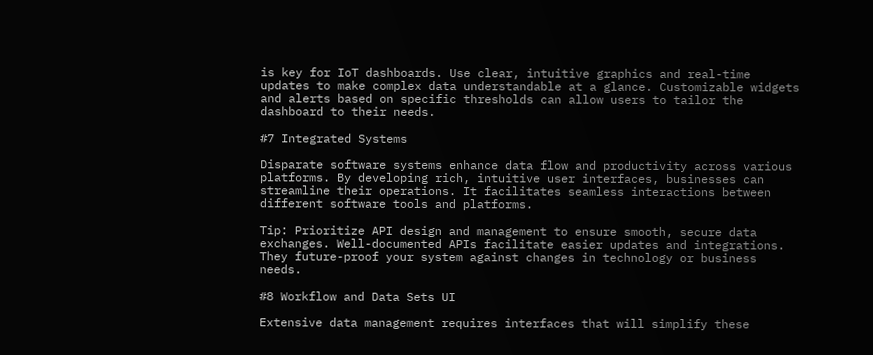is key for IoT dashboards. Use clear, intuitive graphics and real-time updates to make complex data understandable at a glance. Customizable widgets and alerts based on specific thresholds can allow users to tailor the dashboard to their needs.

#7 Integrated Systems

Disparate software systems enhance data flow and productivity across various platforms. By developing rich, intuitive user interfaces, businesses can streamline their operations. It facilitates seamless interactions between different software tools and platforms.

Tip: Prioritize API design and management to ensure smooth, secure data exchanges. Well-documented APIs facilitate easier updates and integrations. They future-proof your system against changes in technology or business needs.

#8 Workflow and Data Sets UI

Extensive data management requires interfaces that will simplify these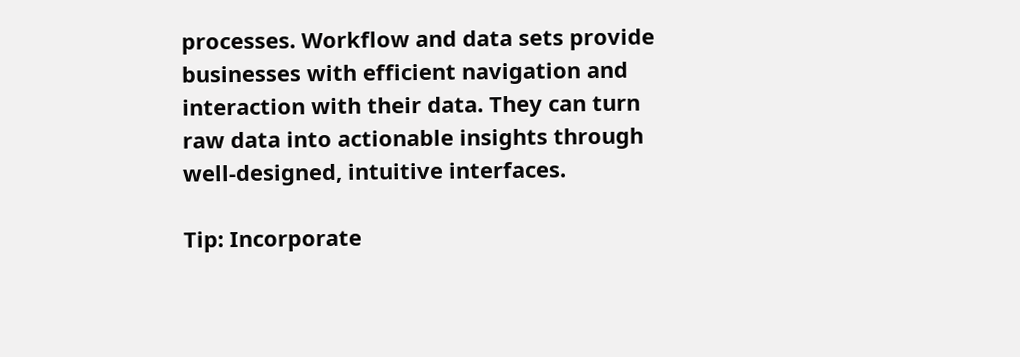processes. Workflow and data sets provide businesses with efficient navigation and interaction with their data. They can turn raw data into actionable insights through well-designed, intuitive interfaces.

Tip: Incorporate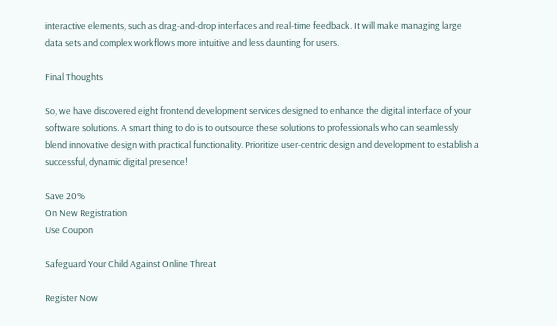interactive elements, such as drag-and-drop interfaces and real-time feedback. It will make managing large data sets and complex workflows more intuitive and less daunting for users.

Final Thoughts

So, we have discovered eight frontend development services designed to enhance the digital interface of your software solutions. A smart thing to do is to outsource these solutions to professionals who can seamlessly blend innovative design with practical functionality. Prioritize user-centric design and development to establish a successful, dynamic digital presence!

Save 20%
On New Registration
Use Coupon

Safeguard Your Child Against Online Threat

Register Now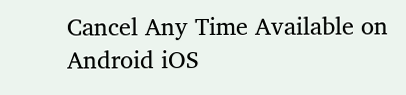Cancel Any Time Available on Android iOS